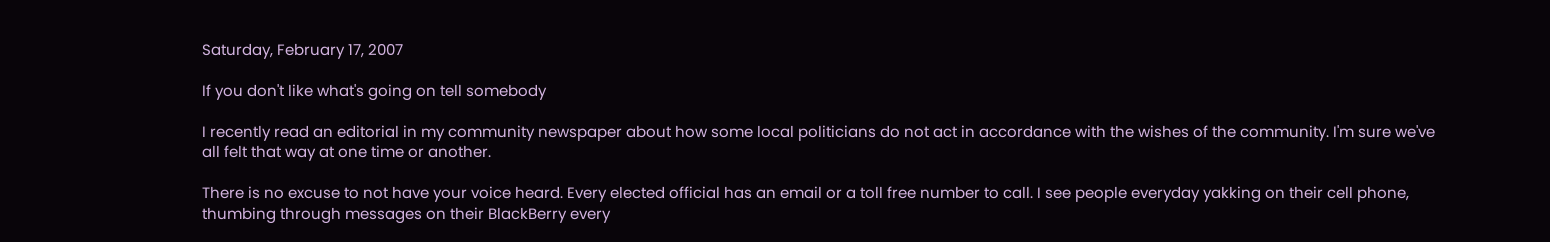Saturday, February 17, 2007

If you don't like what's going on tell somebody

I recently read an editorial in my community newspaper about how some local politicians do not act in accordance with the wishes of the community. I'm sure we've all felt that way at one time or another.

There is no excuse to not have your voice heard. Every elected official has an email or a toll free number to call. I see people everyday yakking on their cell phone, thumbing through messages on their BlackBerry every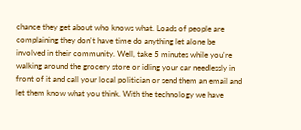chance they get about who knows what. Loads of people are complaining they don't have time do anything let alone be involved in their community. Well, take 5 minutes while you're walking around the grocery store or idling your car needlessly in front of it and call your local politician or send them an email and let them know what you think. With the technology we have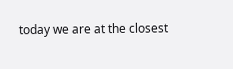today we are at the closest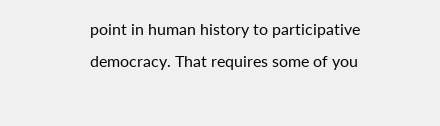point in human history to participative democracy. That requires some of you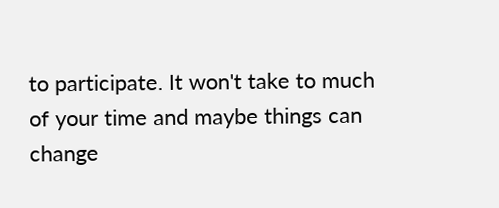to participate. It won't take to much of your time and maybe things can change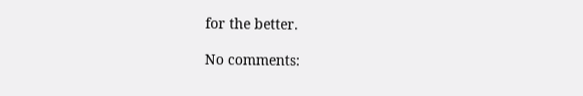for the better.

No comments: